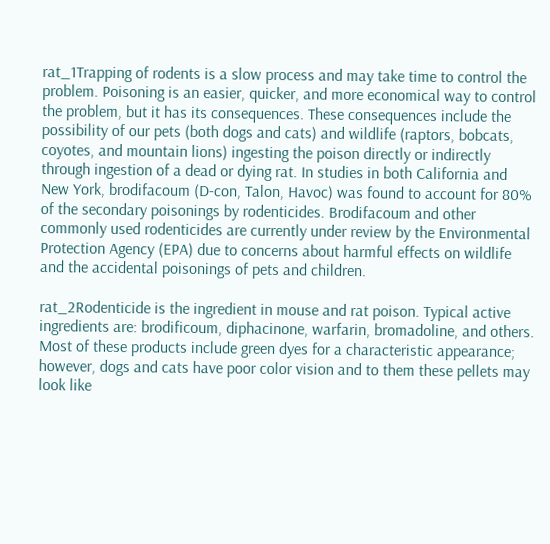rat_1Trapping of rodents is a slow process and may take time to control the problem. Poisoning is an easier, quicker, and more economical way to control the problem, but it has its consequences. These consequences include the possibility of our pets (both dogs and cats) and wildlife (raptors, bobcats, coyotes, and mountain lions) ingesting the poison directly or indirectly through ingestion of a dead or dying rat. In studies in both California and New York, brodifacoum (D-con, Talon, Havoc) was found to account for 80% of the secondary poisonings by rodenticides. Brodifacoum and other commonly used rodenticides are currently under review by the Environmental Protection Agency (EPA) due to concerns about harmful effects on wildlife and the accidental poisonings of pets and children.

rat_2Rodenticide is the ingredient in mouse and rat poison. Typical active ingredients are: brodificoum, diphacinone, warfarin, bromadoline, and others. Most of these products include green dyes for a characteristic appearance; however, dogs and cats have poor color vision and to them these pellets may look like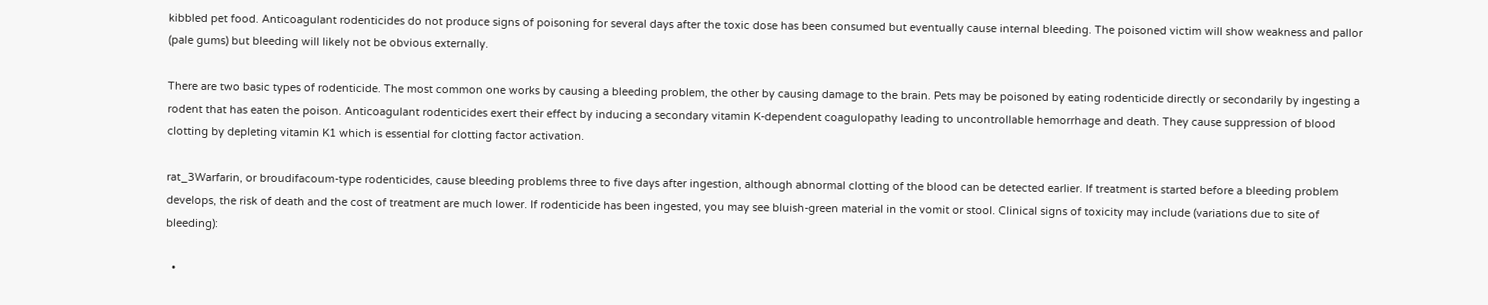kibbled pet food. Anticoagulant rodenticides do not produce signs of poisoning for several days after the toxic dose has been consumed but eventually cause internal bleeding. The poisoned victim will show weakness and pallor (pale gums) but bleeding will likely not be obvious externally.

There are two basic types of rodenticide. The most common one works by causing a bleeding problem, the other by causing damage to the brain. Pets may be poisoned by eating rodenticide directly or secondarily by ingesting a rodent that has eaten the poison. Anticoagulant rodenticides exert their effect by inducing a secondary vitamin K-dependent coagulopathy leading to uncontrollable hemorrhage and death. They cause suppression of blood clotting by depleting vitamin K1 which is essential for clotting factor activation.

rat_3Warfarin, or broudifacoum-type rodenticides, cause bleeding problems three to five days after ingestion, although abnormal clotting of the blood can be detected earlier. If treatment is started before a bleeding problem develops, the risk of death and the cost of treatment are much lower. If rodenticide has been ingested, you may see bluish-green material in the vomit or stool. Clinical signs of toxicity may include (variations due to site of bleeding):

  •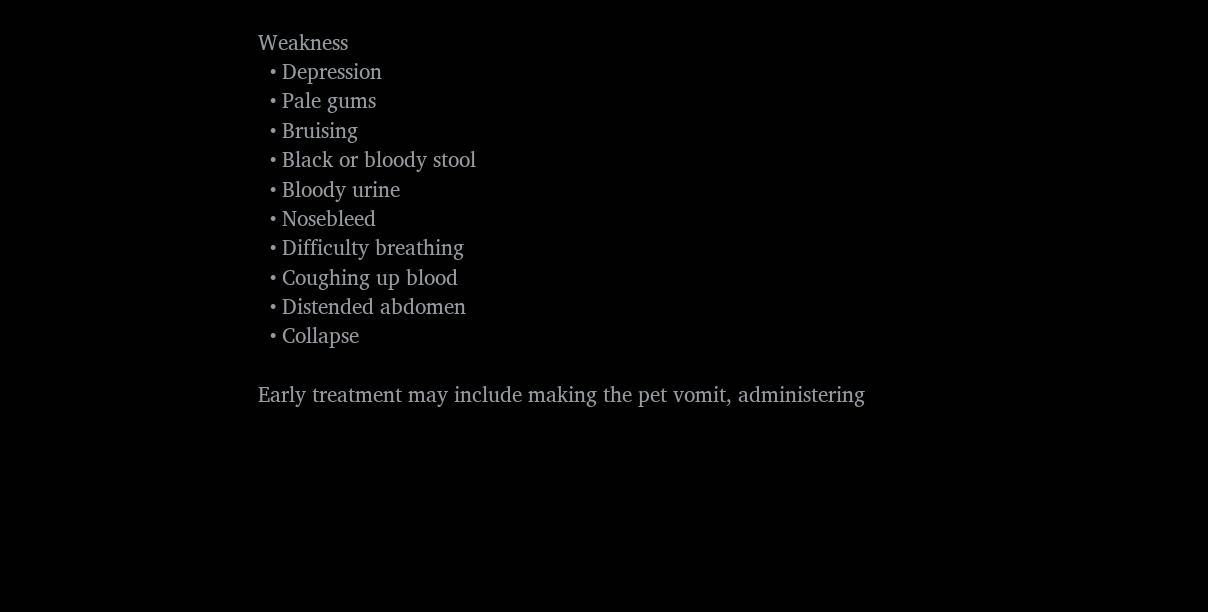Weakness
  • Depression
  • Pale gums
  • Bruising
  • Black or bloody stool
  • Bloody urine
  • Nosebleed
  • Difficulty breathing
  • Coughing up blood
  • Distended abdomen
  • Collapse

Early treatment may include making the pet vomit, administering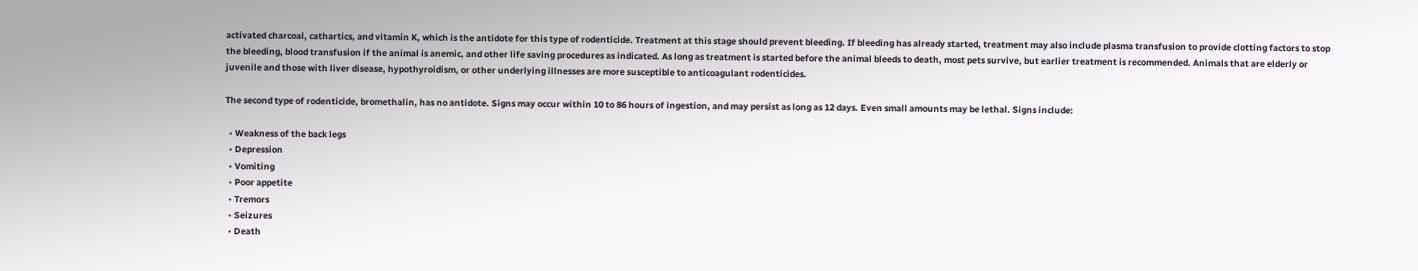activated charcoal, cathartics, and vitamin K, which is the antidote for this type of rodenticide. Treatment at this stage should prevent bleeding. If bleeding has already started, treatment may also include plasma transfusion to provide clotting factors to stop the bleeding, blood transfusion if the animal is anemic, and other life saving procedures as indicated. As long as treatment is started before the animal bleeds to death, most pets survive, but earlier treatment is recommended. Animals that are elderly or juvenile and those with liver disease, hypothyroidism, or other underlying illnesses are more susceptible to anticoagulant rodenticides.

The second type of rodenticide, bromethalin, has no antidote. Signs may occur within 10 to 86 hours of ingestion, and may persist as long as 12 days. Even small amounts may be lethal. Signs include:

  • Weakness of the back legs
  • Depression
  • Vomiting
  • Poor appetite
  • Tremors
  • Seizures
  • Death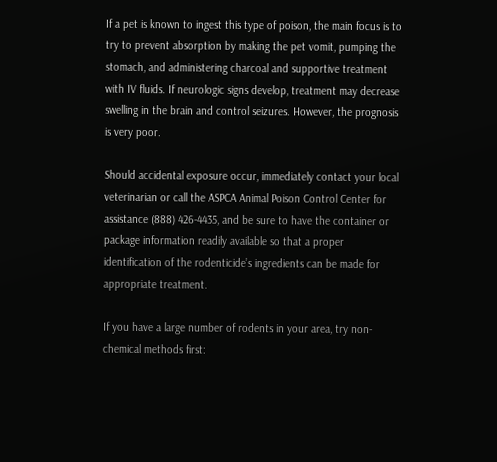If a pet is known to ingest this type of poison, the main focus is to try to prevent absorption by making the pet vomit, pumping the stomach, and administering charcoal and supportive treatment with IV fluids. If neurologic signs develop, treatment may decrease swelling in the brain and control seizures. However, the prognosis is very poor.

Should accidental exposure occur, immediately contact your local veterinarian or call the ASPCA Animal Poison Control Center for assistance (888) 426-4435, and be sure to have the container or package information readily available so that a proper identification of the rodenticide’s ingredients can be made for appropriate treatment.

If you have a large number of rodents in your area, try non-chemical methods first: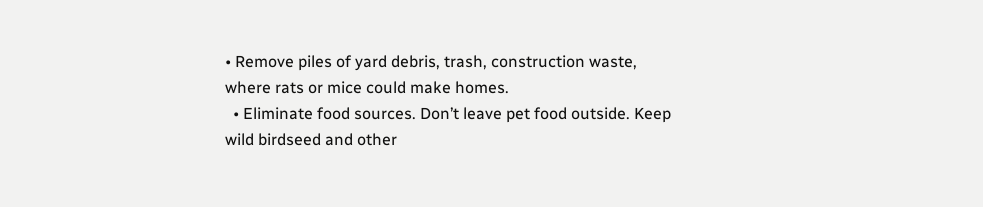• Remove piles of yard debris, trash, construction waste, where rats or mice could make homes.
  • Eliminate food sources. Don’t leave pet food outside. Keep wild birdseed and other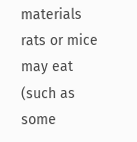materials rats or mice may eat (such as some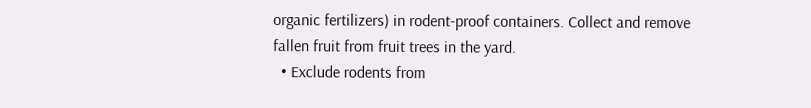organic fertilizers) in rodent-proof containers. Collect and remove fallen fruit from fruit trees in the yard.
  • Exclude rodents from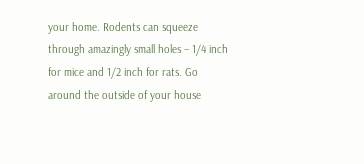your home. Rodents can squeeze through amazingly small holes – 1/4 inch for mice and 1/2 inch for rats. Go around the outside of your house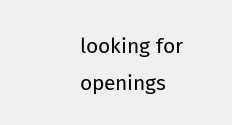looking for openings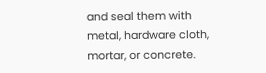and seal them with metal, hardware cloth, mortar, or concrete.